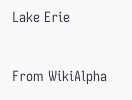Lake Erie

From WikiAlpha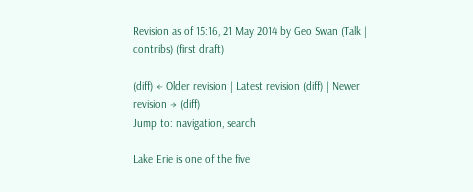Revision as of 15:16, 21 May 2014 by Geo Swan (Talk | contribs) (first draft)

(diff) ← Older revision | Latest revision (diff) | Newer revision → (diff)
Jump to: navigation, search

Lake Erie is one of the five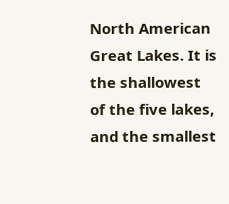North American Great Lakes. It is the shallowest of the five lakes, and the smallest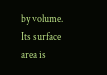by volume. Its surface area is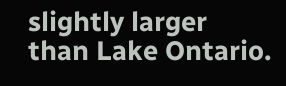slightly larger than Lake Ontario.